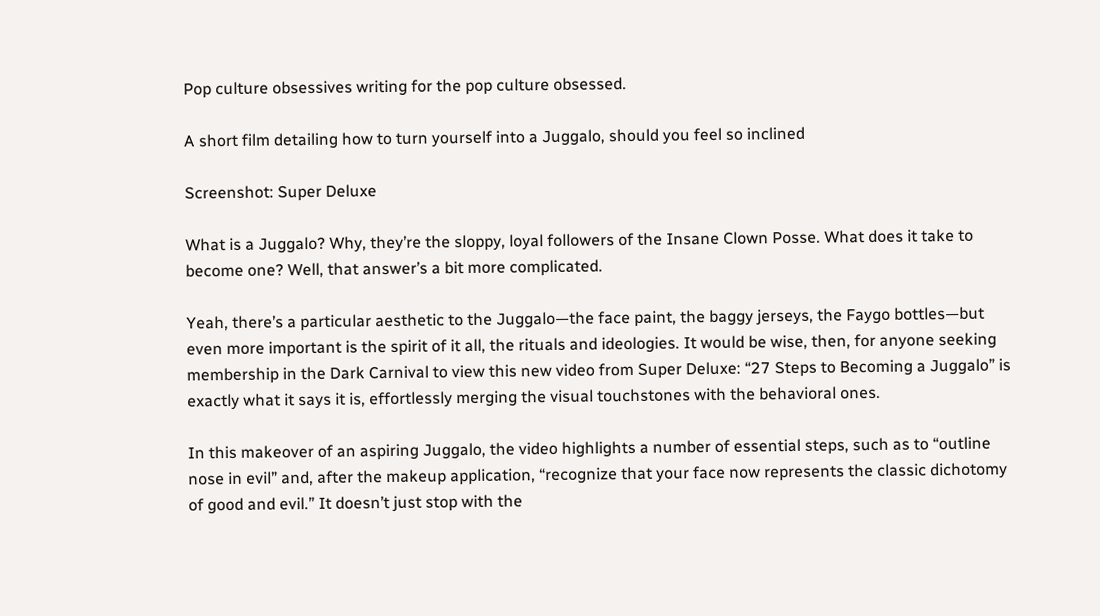Pop culture obsessives writing for the pop culture obsessed.

A short film detailing how to turn yourself into a Juggalo, should you feel so inclined

Screenshot: Super Deluxe

What is a Juggalo? Why, they’re the sloppy, loyal followers of the Insane Clown Posse. What does it take to become one? Well, that answer’s a bit more complicated.

Yeah, there’s a particular aesthetic to the Juggalo—the face paint, the baggy jerseys, the Faygo bottles—but even more important is the spirit of it all, the rituals and ideologies. It would be wise, then, for anyone seeking membership in the Dark Carnival to view this new video from Super Deluxe: “27 Steps to Becoming a Juggalo” is exactly what it says it is, effortlessly merging the visual touchstones with the behavioral ones.

In this makeover of an aspiring Juggalo, the video highlights a number of essential steps, such as to “outline nose in evil” and, after the makeup application, “recognize that your face now represents the classic dichotomy of good and evil.” It doesn’t just stop with the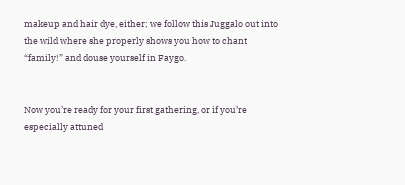makeup and hair dye, either; we follow this Juggalo out into the wild where she properly shows you how to chant “family!” and douse yourself in Faygo.


Now you’re ready for your first gathering, or if you’re especially attuned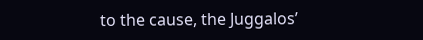to the cause, the Juggalos’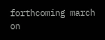forthcoming march on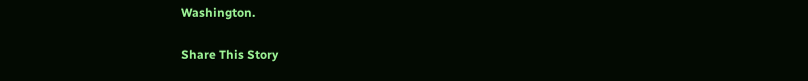Washington.

Share This Story